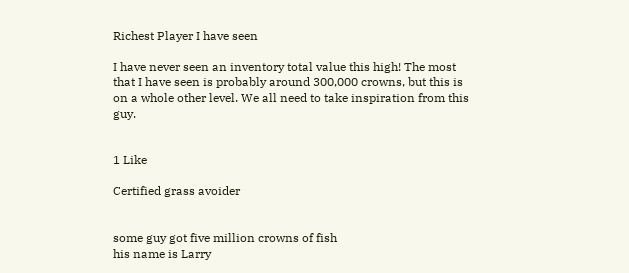Richest Player I have seen

I have never seen an inventory total value this high! The most that I have seen is probably around 300,000 crowns, but this is on a whole other level. We all need to take inspiration from this guy.


1 Like

Certified grass avoider


some guy got five million crowns of fish
his name is Larry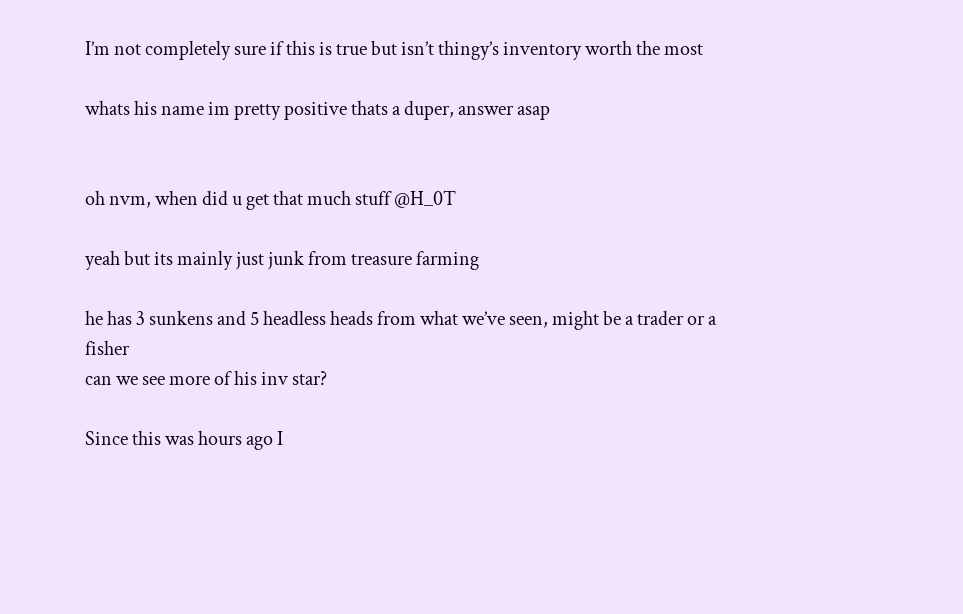I’m not completely sure if this is true but isn’t thingy’s inventory worth the most

whats his name im pretty positive thats a duper, answer asap


oh nvm, when did u get that much stuff @H_0T

yeah but its mainly just junk from treasure farming

he has 3 sunkens and 5 headless heads from what we’ve seen, might be a trader or a fisher
can we see more of his inv star?

Since this was hours ago I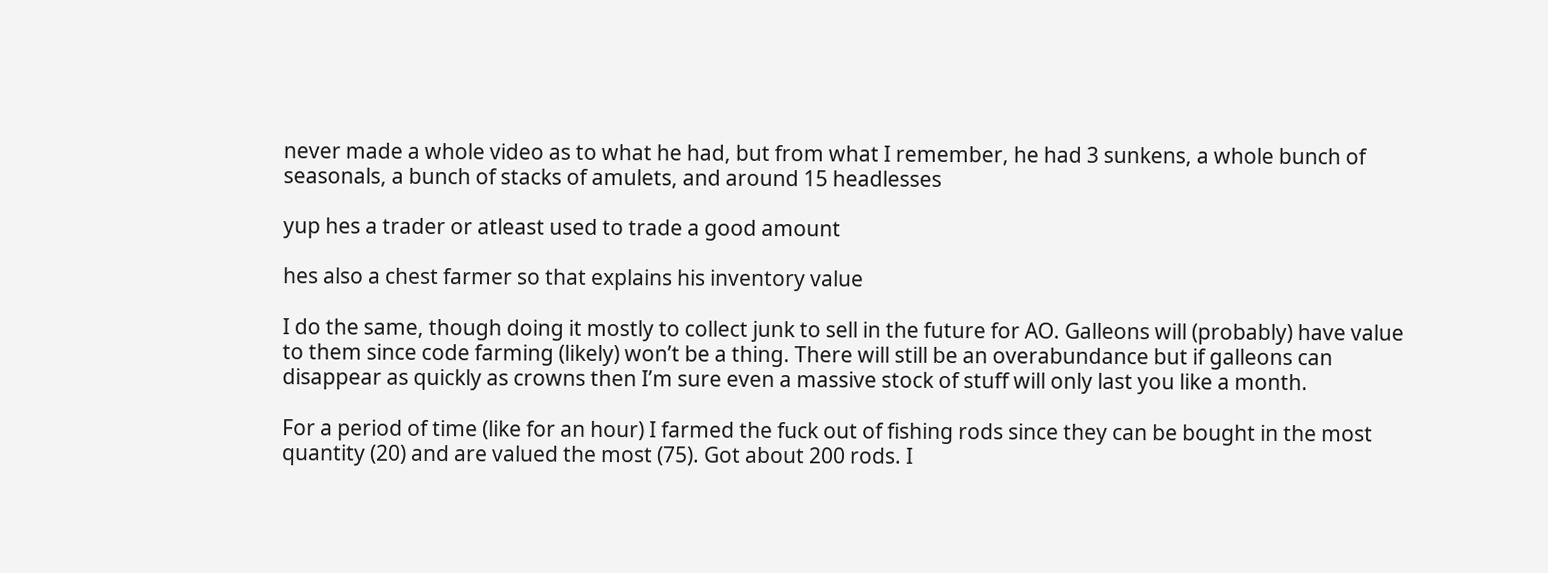never made a whole video as to what he had, but from what I remember, he had 3 sunkens, a whole bunch of seasonals, a bunch of stacks of amulets, and around 15 headlesses

yup hes a trader or atleast used to trade a good amount

hes also a chest farmer so that explains his inventory value

I do the same, though doing it mostly to collect junk to sell in the future for AO. Galleons will (probably) have value to them since code farming (likely) won’t be a thing. There will still be an overabundance but if galleons can disappear as quickly as crowns then I’m sure even a massive stock of stuff will only last you like a month.

For a period of time (like for an hour) I farmed the fuck out of fishing rods since they can be bought in the most quantity (20) and are valued the most (75). Got about 200 rods. I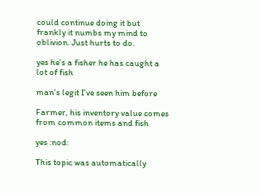could continue doing it but frankly it numbs my mind to oblivion. Just hurts to do.

yes he’s a fisher he has caught a lot of fish

man’s legit I’ve seen him before

Farmer, his inventory value comes from common items and fish

yes :nod:

This topic was automatically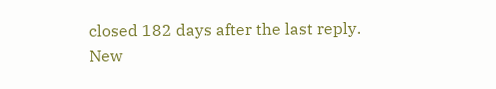closed 182 days after the last reply. New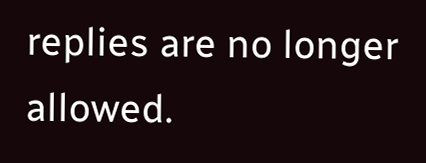replies are no longer allowed.